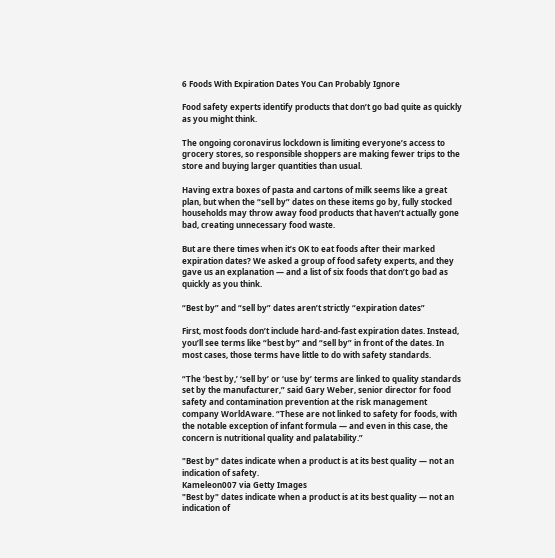6 Foods With Expiration Dates You Can Probably Ignore

Food safety experts identify products that don’t go bad quite as quickly as you might think.

The ongoing coronavirus lockdown is limiting everyone’s access to grocery stores, so responsible shoppers are making fewer trips to the store and buying larger quantities than usual.

Having extra boxes of pasta and cartons of milk seems like a great plan, but when the “sell by” dates on these items go by, fully stocked households may throw away food products that haven’t actually gone bad, creating unnecessary food waste.

But are there times when it’s OK to eat foods after their marked expiration dates? We asked a group of food safety experts, and they gave us an explanation — and a list of six foods that don’t go bad as quickly as you think.

“Best by” and “sell by” dates aren’t strictly “expiration dates”

First, most foods don’t include hard-and-fast expiration dates. Instead, you’ll see terms like “best by” and “sell by” in front of the dates. In most cases, those terms have little to do with safety standards.

“The ‘best by,’ ‘sell by’ or ‘use by’ terms are linked to quality standards set by the manufacturer,” said Gary Weber, senior director for food safety and contamination prevention at the risk management company WorldAware. “These are not linked to safety for foods, with the notable exception of infant formula — and even in this case, the concern is nutritional quality and palatability.”

"Best by" dates indicate when a product is at its best quality — not an indication of safety.
Kameleon007 via Getty Images
"Best by" dates indicate when a product is at its best quality — not an indication of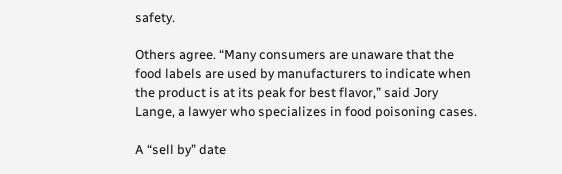safety.

Others agree. “Many consumers are unaware that the food labels are used by manufacturers to indicate when the product is at its peak for best flavor,” said Jory Lange, a lawyer who specializes in food poisoning cases.

A “sell by” date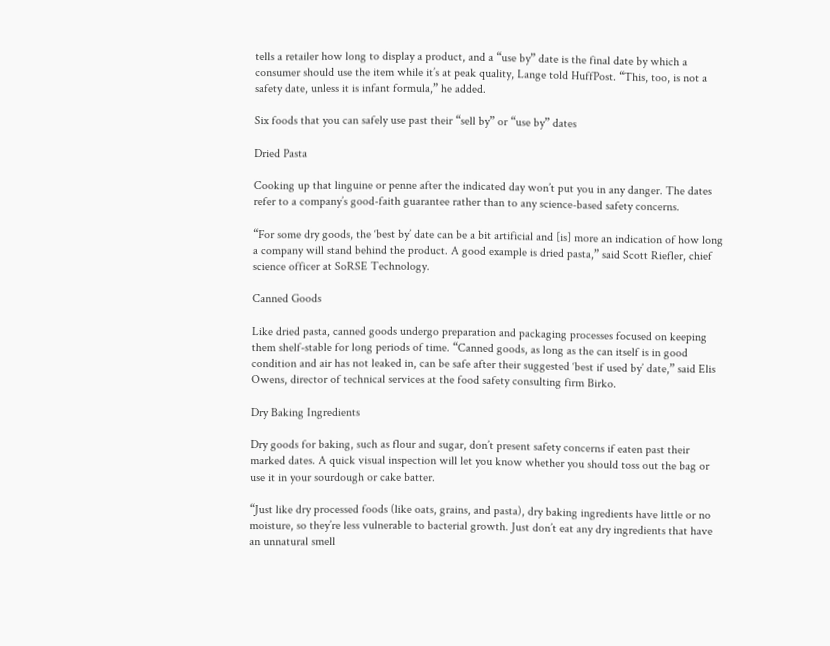tells a retailer how long to display a product, and a “use by” date is the final date by which a consumer should use the item while it’s at peak quality, Lange told HuffPost. “This, too, is not a safety date, unless it is infant formula,” he added.

Six foods that you can safely use past their “sell by” or “use by” dates

Dried Pasta

Cooking up that linguine or penne after the indicated day won’t put you in any danger. The dates refer to a company’s good-faith guarantee rather than to any science-based safety concerns.

“For some dry goods, the ‘best by’ date can be a bit artificial and [is] more an indication of how long a company will stand behind the product. A good example is dried pasta,” said Scott Riefler, chief science officer at SoRSE Technology.

Canned Goods

Like dried pasta, canned goods undergo preparation and packaging processes focused on keeping them shelf-stable for long periods of time. “Canned goods, as long as the can itself is in good condition and air has not leaked in, can be safe after their suggested ‘best if used by’ date,” said Elis Owens, director of technical services at the food safety consulting firm Birko.

Dry Baking Ingredients

Dry goods for baking, such as flour and sugar, don’t present safety concerns if eaten past their marked dates. A quick visual inspection will let you know whether you should toss out the bag or use it in your sourdough or cake batter.

“Just like dry processed foods (like oats, grains, and pasta), dry baking ingredients have little or no moisture, so they’re less vulnerable to bacterial growth. Just don’t eat any dry ingredients that have an unnatural smell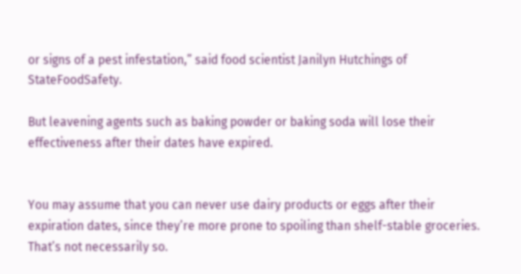or signs of a pest infestation,” said food scientist Janilyn Hutchings of StateFoodSafety.

But leavening agents such as baking powder or baking soda will lose their effectiveness after their dates have expired.


You may assume that you can never use dairy products or eggs after their expiration dates, since they’re more prone to spoiling than shelf-stable groceries. That’s not necessarily so.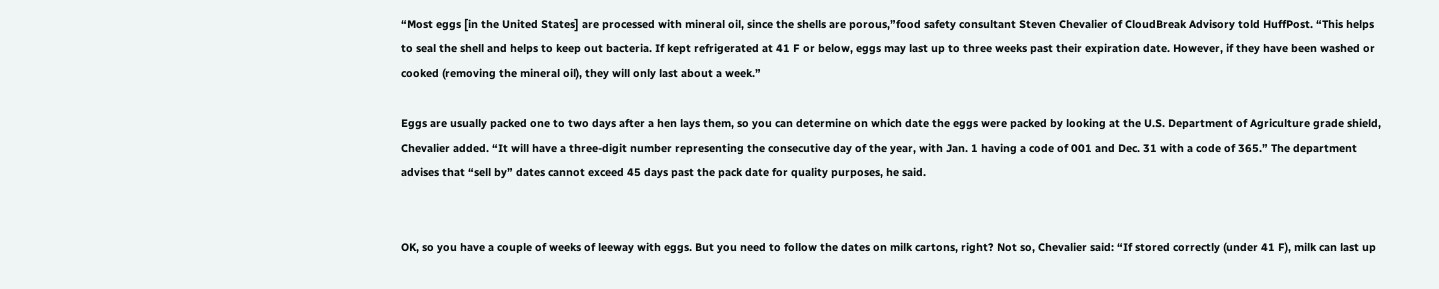“Most eggs [in the United States] are processed with mineral oil, since the shells are porous,”food safety consultant Steven Chevalier of CloudBreak Advisory told HuffPost. “This helps to seal the shell and helps to keep out bacteria. If kept refrigerated at 41 F or below, eggs may last up to three weeks past their expiration date. However, if they have been washed or cooked (removing the mineral oil), they will only last about a week.”

Eggs are usually packed one to two days after a hen lays them, so you can determine on which date the eggs were packed by looking at the U.S. Department of Agriculture grade shield, Chevalier added. “It will have a three-digit number representing the consecutive day of the year, with Jan. 1 having a code of 001 and Dec. 31 with a code of 365.” The department advises that “sell by” dates cannot exceed 45 days past the pack date for quality purposes, he said.


OK, so you have a couple of weeks of leeway with eggs. But you need to follow the dates on milk cartons, right? Not so, Chevalier said: “If stored correctly (under 41 F), milk can last up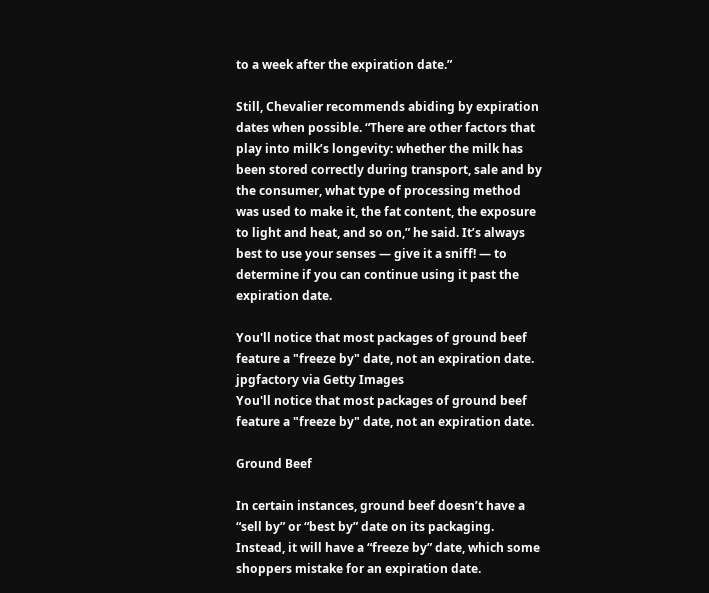to a week after the expiration date.”

Still, Chevalier recommends abiding by expiration dates when possible. “There are other factors that play into milk’s longevity: whether the milk has been stored correctly during transport, sale and by the consumer, what type of processing method was used to make it, the fat content, the exposure to light and heat, and so on,” he said. It’s always best to use your senses — give it a sniff! — to determine if you can continue using it past the expiration date.

You'll notice that most packages of ground beef feature a "freeze by" date, not an expiration date.
jpgfactory via Getty Images
You'll notice that most packages of ground beef feature a "freeze by" date, not an expiration date.

Ground Beef

In certain instances, ground beef doesn’t have a “sell by” or “best by” date on its packaging. Instead, it will have a “freeze by” date, which some shoppers mistake for an expiration date.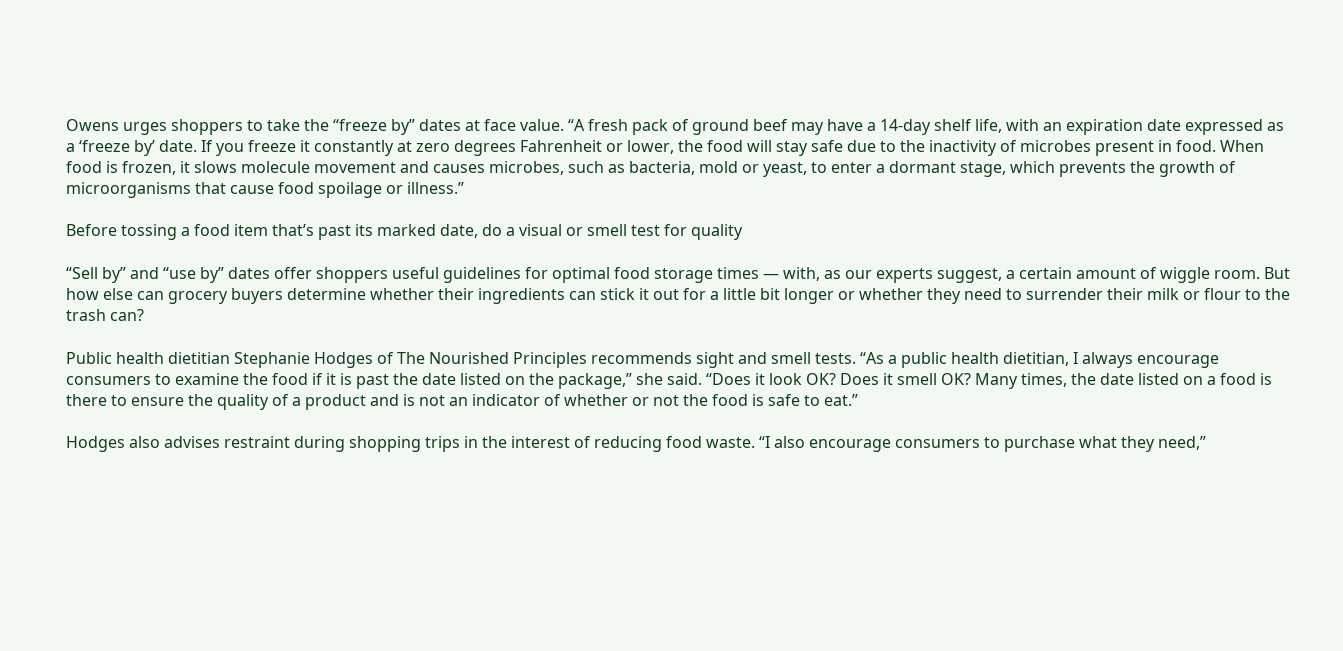Owens urges shoppers to take the “freeze by” dates at face value. “A fresh pack of ground beef may have a 14-day shelf life, with an expiration date expressed as a ‘freeze by’ date. If you freeze it constantly at zero degrees Fahrenheit or lower, the food will stay safe due to the inactivity of microbes present in food. When food is frozen, it slows molecule movement and causes microbes, such as bacteria, mold or yeast, to enter a dormant stage, which prevents the growth of microorganisms that cause food spoilage or illness.”

Before tossing a food item that’s past its marked date, do a visual or smell test for quality

“Sell by” and “use by” dates offer shoppers useful guidelines for optimal food storage times ― with, as our experts suggest, a certain amount of wiggle room. But how else can grocery buyers determine whether their ingredients can stick it out for a little bit longer or whether they need to surrender their milk or flour to the trash can?

Public health dietitian Stephanie Hodges of The Nourished Principles recommends sight and smell tests. “As a public health dietitian, I always encourage consumers to examine the food if it is past the date listed on the package,” she said. “Does it look OK? Does it smell OK? Many times, the date listed on a food is there to ensure the quality of a product and is not an indicator of whether or not the food is safe to eat.”

Hodges also advises restraint during shopping trips in the interest of reducing food waste. “I also encourage consumers to purchase what they need,”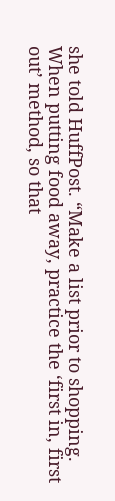she told HuffPost. “Make a list prior to shopping. When putting food away, practice the ‘first in, first out’ method, so that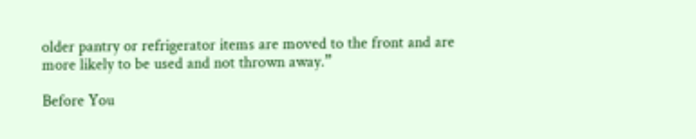older pantry or refrigerator items are moved to the front and are more likely to be used and not thrown away.”

Before You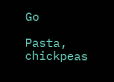Go

Pasta, chickpeas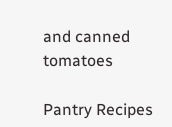and canned tomatoes

Pantry Recipes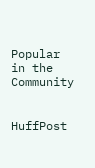Popular in the Community


HuffPost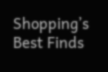Shopping’s Best Finds